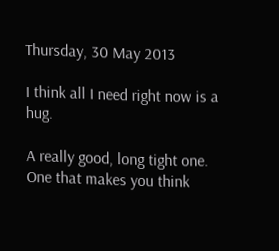Thursday, 30 May 2013

I think all I need right now is a hug.

A really good, long tight one. One that makes you think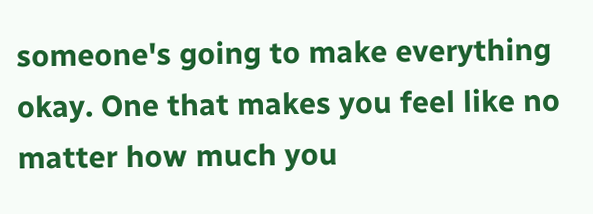someone's going to make everything okay. One that makes you feel like no matter how much you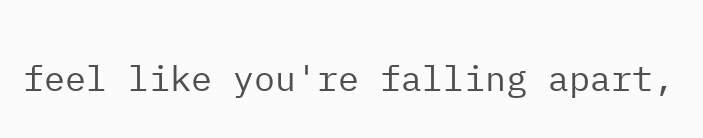feel like you're falling apart,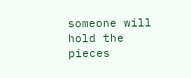someone will hold the pieces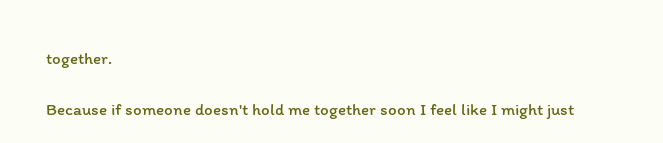together.

Because if someone doesn't hold me together soon I feel like I might just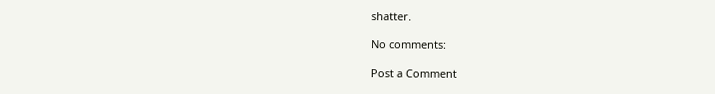shatter.

No comments:

Post a Comment